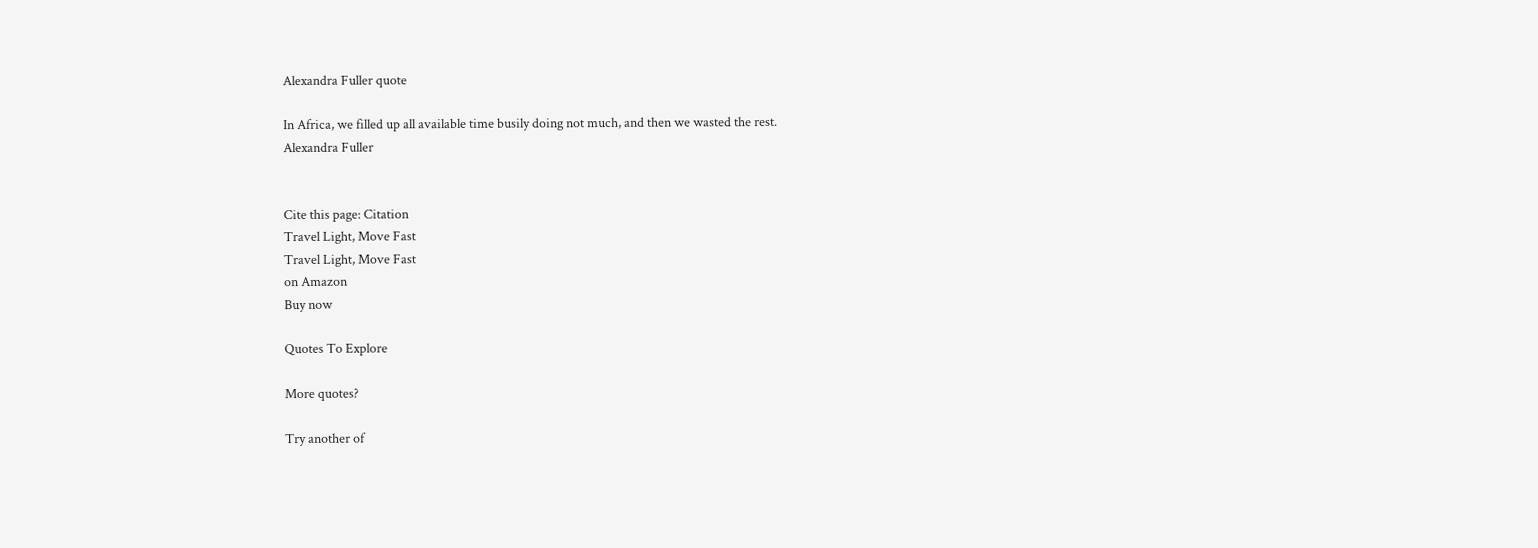Alexandra Fuller quote

In Africa, we filled up all available time busily doing not much, and then we wasted the rest.
Alexandra Fuller


Cite this page: Citation
Travel Light, Move Fast
Travel Light, Move Fast
on Amazon
Buy now

Quotes To Explore

More quotes?

Try another of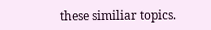these similiar topics.